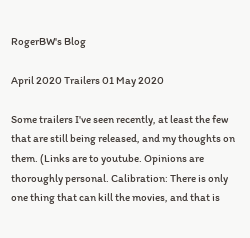RogerBW's Blog

April 2020 Trailers 01 May 2020

Some trailers I've seen recently, at least the few that are still being released, and my thoughts on them. (Links are to youtube. Opinions are thoroughly personal. Calibration: There is only one thing that can kill the movies, and that is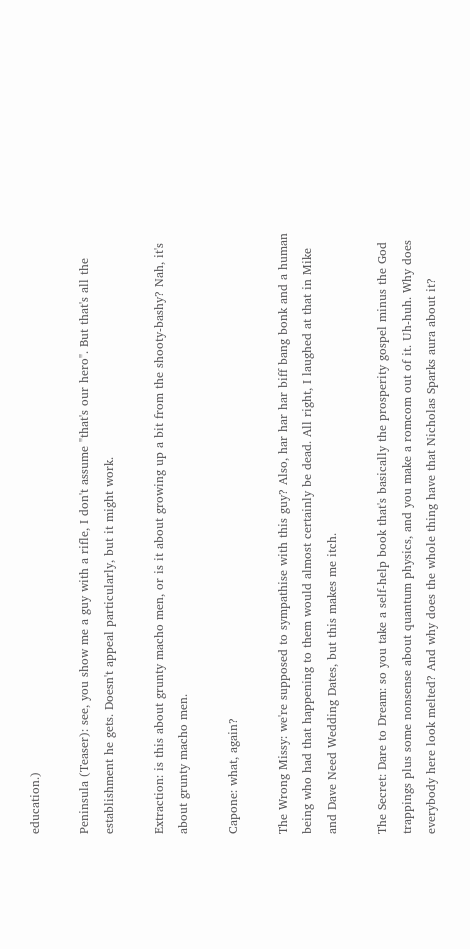education.)

Peninsula (Teaser): see, you show me a guy with a rifle, I don't assume "that's our hero". But that's all the establishment he gets. Doesn't appeal particularly, but it might work.

Extraction: is this about grunty macho men, or is it about growing up a bit from the shooty-bashy? Nah, it's about grunty macho men.

Capone: what, again?

The Wrong Missy: we're supposed to sympathise with this guy? Also, har har har biff bang bonk and a human being who had that happening to them would almost certainly be dead. All right, I laughed at that in Mike and Dave Need Wedding Dates, but this makes me itch.

The Secret: Dare to Dream: so you take a self-help book that's basically the prosperity gospel minus the God trappings plus some nonsense about quantum physics, and you make a romcom out of it. Uh-huh. Why does everybody here look melted? And why does the whole thing have that Nicholas Sparks aura about it?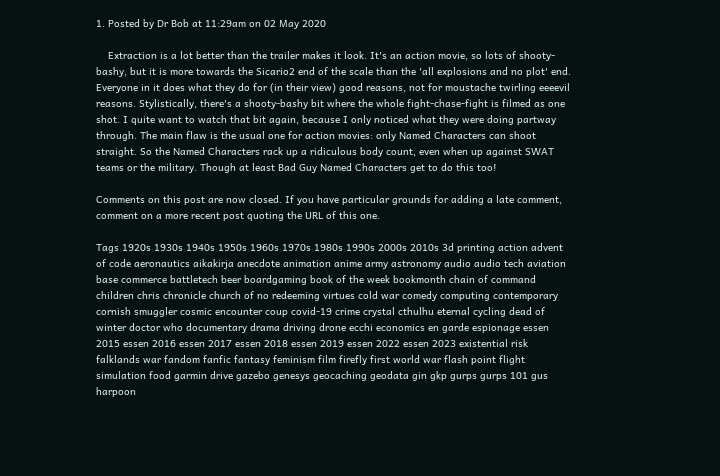1. Posted by Dr Bob at 11:29am on 02 May 2020

    Extraction is a lot better than the trailer makes it look. It's an action movie, so lots of shooty-bashy, but it is more towards the Sicario2 end of the scale than the 'all explosions and no plot' end. Everyone in it does what they do for (in their view) good reasons, not for moustache twirling eeeevil reasons. Stylistically, there's a shooty-bashy bit where the whole fight-chase-fight is filmed as one shot. I quite want to watch that bit again, because I only noticed what they were doing partway through. The main flaw is the usual one for action movies: only Named Characters can shoot straight. So the Named Characters rack up a ridiculous body count, even when up against SWAT teams or the military. Though at least Bad Guy Named Characters get to do this too!

Comments on this post are now closed. If you have particular grounds for adding a late comment, comment on a more recent post quoting the URL of this one.

Tags 1920s 1930s 1940s 1950s 1960s 1970s 1980s 1990s 2000s 2010s 3d printing action advent of code aeronautics aikakirja anecdote animation anime army astronomy audio audio tech aviation base commerce battletech beer boardgaming book of the week bookmonth chain of command children chris chronicle church of no redeeming virtues cold war comedy computing contemporary cornish smuggler cosmic encounter coup covid-19 crime crystal cthulhu eternal cycling dead of winter doctor who documentary drama driving drone ecchi economics en garde espionage essen 2015 essen 2016 essen 2017 essen 2018 essen 2019 essen 2022 essen 2023 existential risk falklands war fandom fanfic fantasy feminism film firefly first world war flash point flight simulation food garmin drive gazebo genesys geocaching geodata gin gkp gurps gurps 101 gus harpoon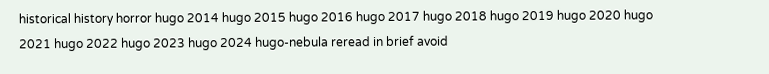historical history horror hugo 2014 hugo 2015 hugo 2016 hugo 2017 hugo 2018 hugo 2019 hugo 2020 hugo 2021 hugo 2022 hugo 2023 hugo 2024 hugo-nebula reread in brief avoid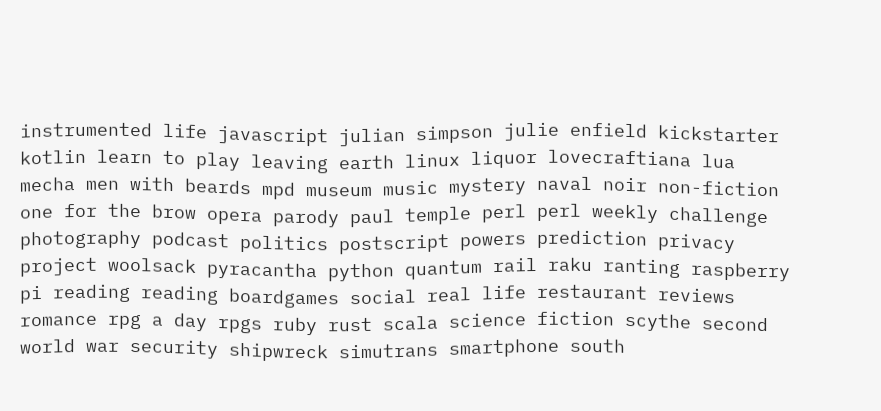instrumented life javascript julian simpson julie enfield kickstarter kotlin learn to play leaving earth linux liquor lovecraftiana lua mecha men with beards mpd museum music mystery naval noir non-fiction one for the brow opera parody paul temple perl perl weekly challenge photography podcast politics postscript powers prediction privacy project woolsack pyracantha python quantum rail raku ranting raspberry pi reading reading boardgames social real life restaurant reviews romance rpg a day rpgs ruby rust scala science fiction scythe second world war security shipwreck simutrans smartphone south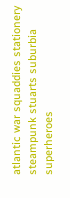atlantic war squaddies stationery steampunk stuarts suburbia superheroes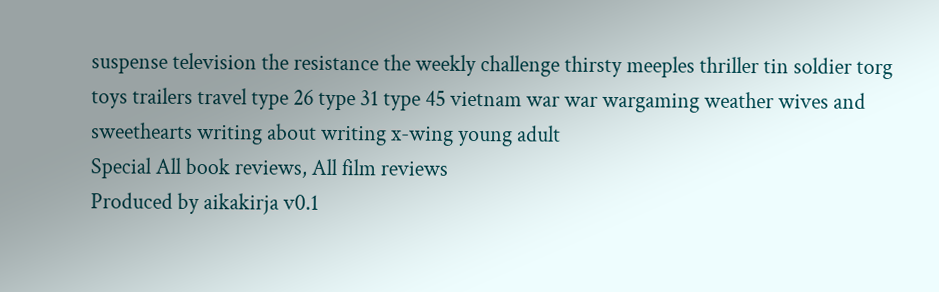suspense television the resistance the weekly challenge thirsty meeples thriller tin soldier torg toys trailers travel type 26 type 31 type 45 vietnam war war wargaming weather wives and sweethearts writing about writing x-wing young adult
Special All book reviews, All film reviews
Produced by aikakirja v0.1